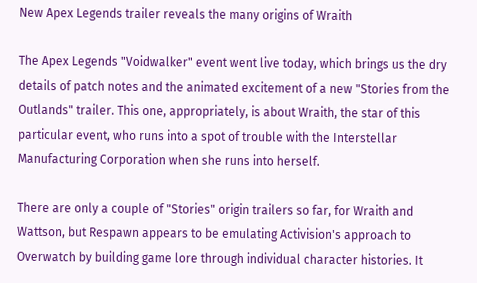New Apex Legends trailer reveals the many origins of Wraith

The Apex Legends "Voidwalker" event went live today, which brings us the dry details of patch notes and the animated excitement of a new "Stories from the Outlands" trailer. This one, appropriately, is about Wraith, the star of this particular event, who runs into a spot of trouble with the Interstellar Manufacturing Corporation when she runs into herself.

There are only a couple of "Stories" origin trailers so far, for Wraith and Wattson, but Respawn appears to be emulating Activision's approach to Overwatch by building game lore through individual character histories. It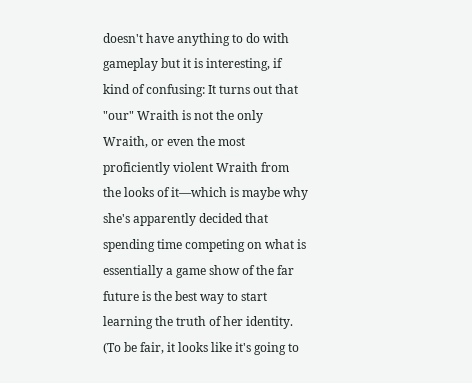doesn't have anything to do with gameplay but it is interesting, if kind of confusing: It turns out that "our" Wraith is not the only Wraith, or even the most proficiently violent Wraith from the looks of it—which is maybe why she's apparently decided that spending time competing on what is essentially a game show of the far future is the best way to start learning the truth of her identity. (To be fair, it looks like it's going to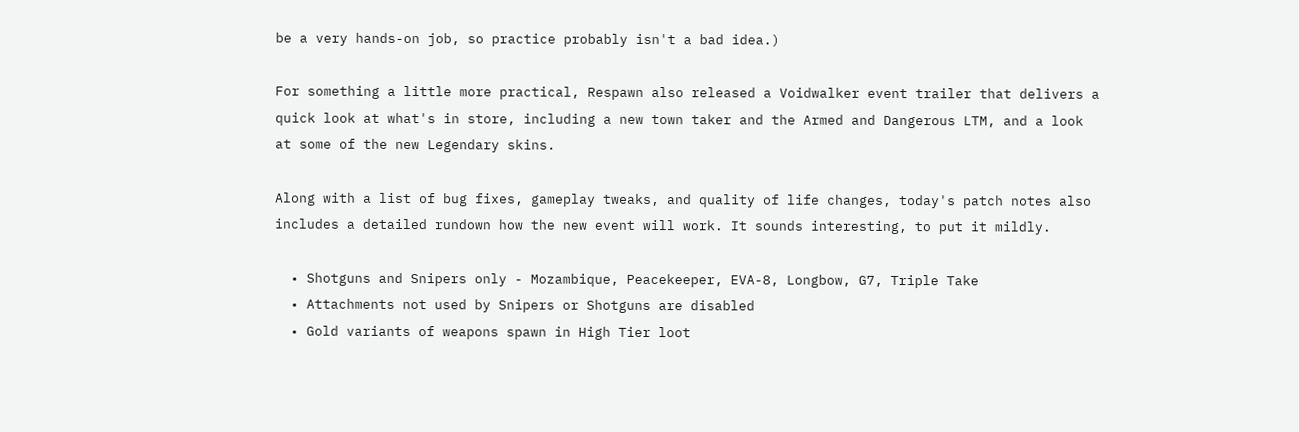be a very hands-on job, so practice probably isn't a bad idea.)

For something a little more practical, Respawn also released a Voidwalker event trailer that delivers a quick look at what's in store, including a new town taker and the Armed and Dangerous LTM, and a look at some of the new Legendary skins.

Along with a list of bug fixes, gameplay tweaks, and quality of life changes, today's patch notes also includes a detailed rundown how the new event will work. It sounds interesting, to put it mildly.

  • Shotguns and Snipers only - Mozambique, Peacekeeper, EVA-8, Longbow, G7, Triple Take
  • Attachments not used by Snipers or Shotguns are disabled
  • Gold variants of weapons spawn in High Tier loot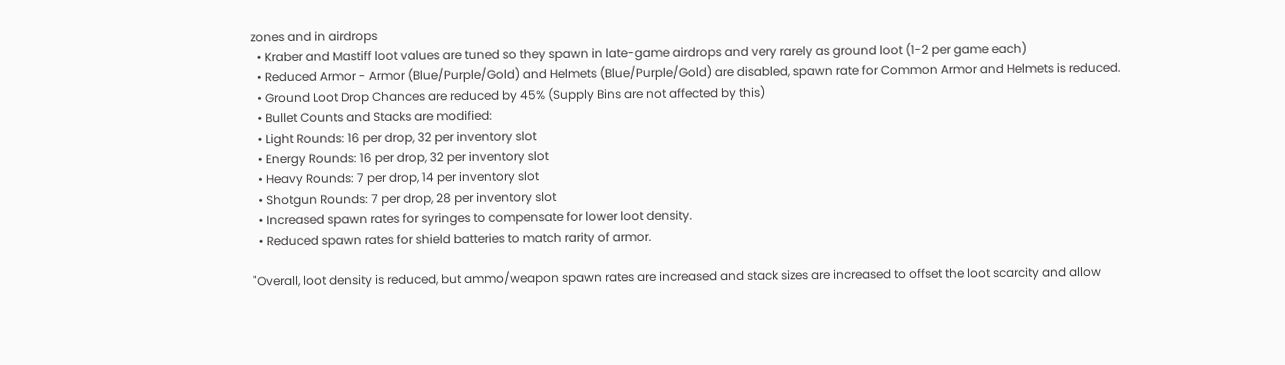zones and in airdrops
  • Kraber and Mastiff loot values are tuned so they spawn in late-game airdrops and very rarely as ground loot (1-2 per game each)
  • Reduced Armor - Armor (Blue/Purple/Gold) and Helmets (Blue/Purple/Gold) are disabled, spawn rate for Common Armor and Helmets is reduced.
  • Ground Loot Drop Chances are reduced by 45% (Supply Bins are not affected by this)
  • Bullet Counts and Stacks are modified:
  • Light Rounds: 16 per drop, 32 per inventory slot
  • Energy Rounds: 16 per drop, 32 per inventory slot
  • Heavy Rounds: 7 per drop, 14 per inventory slot
  • Shotgun Rounds: 7 per drop, 28 per inventory slot
  • Increased spawn rates for syringes to compensate for lower loot density.
  • Reduced spawn rates for shield batteries to match rarity of armor.

"Overall, loot density is reduced, but ammo/weapon spawn rates are increased and stack sizes are increased to offset the loot scarcity and allow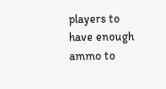players to have enough ammo to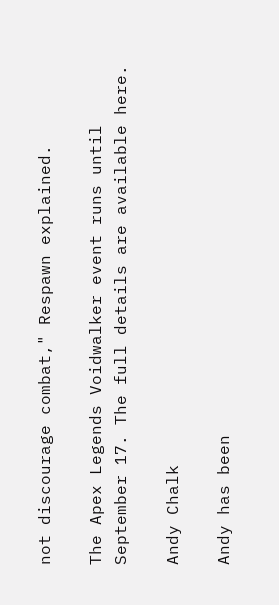not discourage combat," Respawn explained.

The Apex Legends Voidwalker event runs until September 17. The full details are available here.

Andy Chalk

Andy has been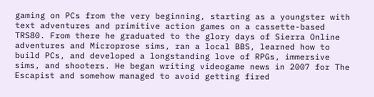gaming on PCs from the very beginning, starting as a youngster with text adventures and primitive action games on a cassette-based TRS80. From there he graduated to the glory days of Sierra Online adventures and Microprose sims, ran a local BBS, learned how to build PCs, and developed a longstanding love of RPGs, immersive sims, and shooters. He began writing videogame news in 2007 for The Escapist and somehow managed to avoid getting fired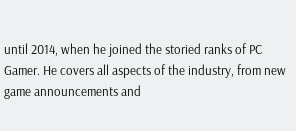until 2014, when he joined the storied ranks of PC Gamer. He covers all aspects of the industry, from new game announcements and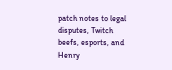patch notes to legal disputes, Twitch beefs, esports, and Henry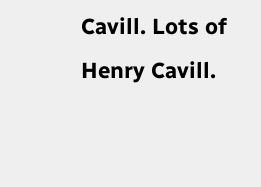Cavill. Lots of Henry Cavill.